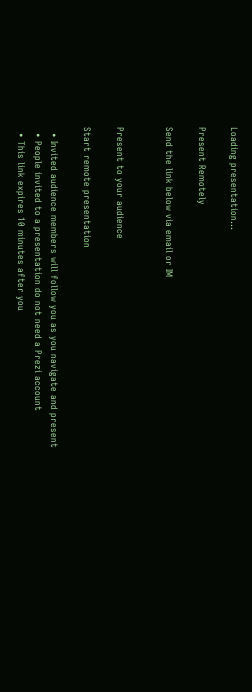Loading presentation...

Present Remotely

Send the link below via email or IM


Present to your audience

Start remote presentation

  • Invited audience members will follow you as you navigate and present
  • People invited to a presentation do not need a Prezi account
  • This link expires 10 minutes after you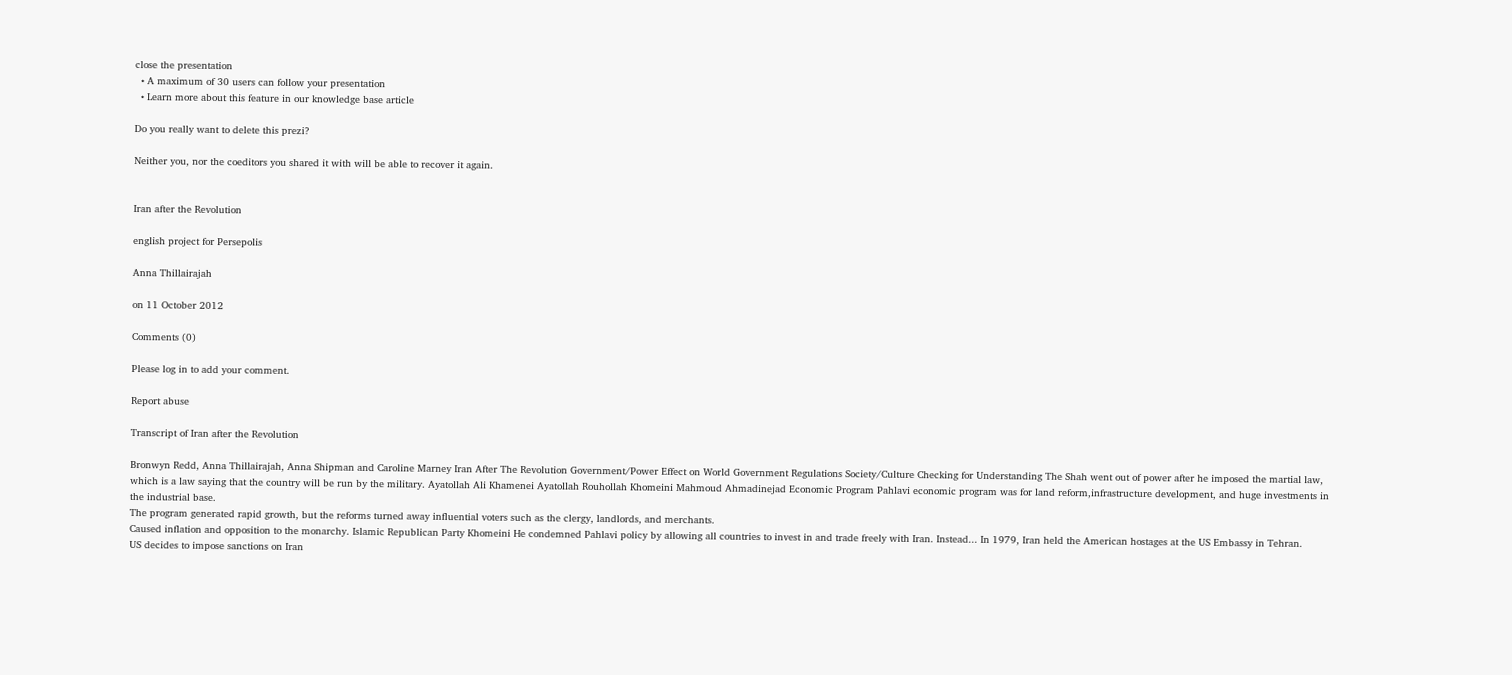close the presentation
  • A maximum of 30 users can follow your presentation
  • Learn more about this feature in our knowledge base article

Do you really want to delete this prezi?

Neither you, nor the coeditors you shared it with will be able to recover it again.


Iran after the Revolution

english project for Persepolis

Anna Thillairajah

on 11 October 2012

Comments (0)

Please log in to add your comment.

Report abuse

Transcript of Iran after the Revolution

Bronwyn Redd, Anna Thillairajah, Anna Shipman and Caroline Marney Iran After The Revolution Government/Power Effect on World Government Regulations Society/Culture Checking for Understanding The Shah went out of power after he imposed the martial law, which is a law saying that the country will be run by the military. Ayatollah Ali Khamenei Ayatollah Rouhollah Khomeini Mahmoud Ahmadinejad Economic Program Pahlavi economic program was for land reform,infrastructure development, and huge investments in the industrial base.
The program generated rapid growth, but the reforms turned away influential voters such as the clergy, landlords, and merchants.
Caused inflation and opposition to the monarchy. Islamic Republican Party Khomeini He condemned Pahlavi policy by allowing all countries to invest in and trade freely with Iran. Instead... In 1979, Iran held the American hostages at the US Embassy in Tehran.
US decides to impose sanctions on Iran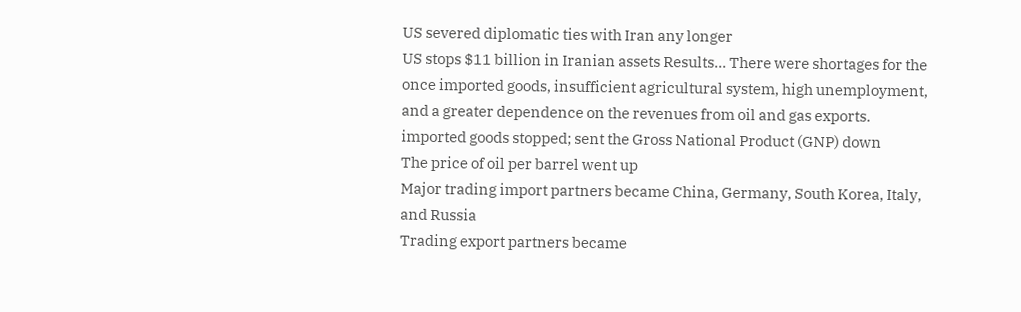US severed diplomatic ties with Iran any longer
US stops $11 billion in Iranian assets Results... There were shortages for the once imported goods, insufficient agricultural system, high unemployment, and a greater dependence on the revenues from oil and gas exports.
imported goods stopped; sent the Gross National Product (GNP) down
The price of oil per barrel went up
Major trading import partners became China, Germany, South Korea, Italy, and Russia
Trading export partners became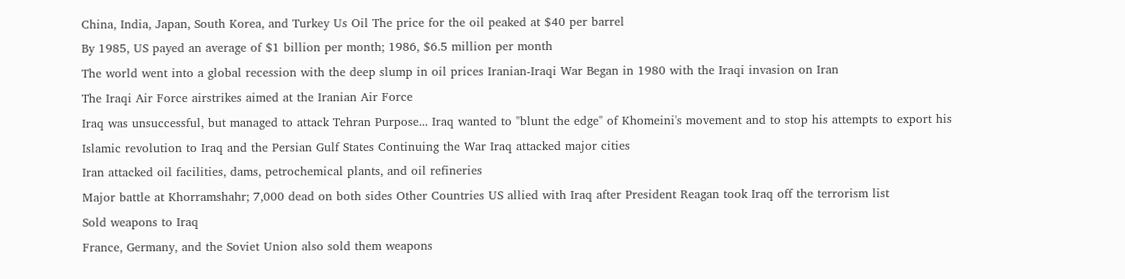China, India, Japan, South Korea, and Turkey Us Oil The price for the oil peaked at $40 per barrel
By 1985, US payed an average of $1 billion per month; 1986, $6.5 million per month
The world went into a global recession with the deep slump in oil prices Iranian-Iraqi War Began in 1980 with the Iraqi invasion on Iran
The Iraqi Air Force airstrikes aimed at the Iranian Air Force
Iraq was unsuccessful, but managed to attack Tehran Purpose... Iraq wanted to "blunt the edge" of Khomeini's movement and to stop his attempts to export his Islamic revolution to Iraq and the Persian Gulf States Continuing the War Iraq attacked major cities
Iran attacked oil facilities, dams, petrochemical plants, and oil refineries
Major battle at Khorramshahr; 7,000 dead on both sides Other Countries US allied with Iraq after President Reagan took Iraq off the terrorism list
Sold weapons to Iraq
France, Germany, and the Soviet Union also sold them weapons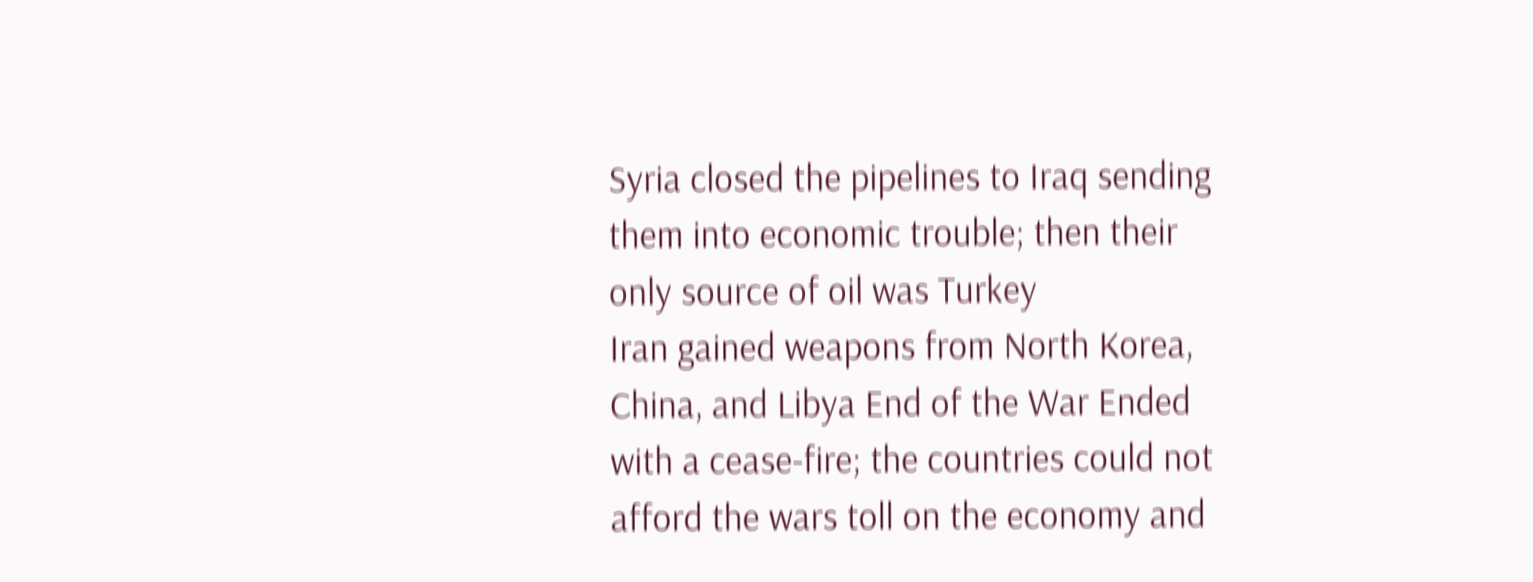Syria closed the pipelines to Iraq sending them into economic trouble; then their only source of oil was Turkey
Iran gained weapons from North Korea, China, and Libya End of the War Ended with a cease-fire; the countries could not afford the wars toll on the economy and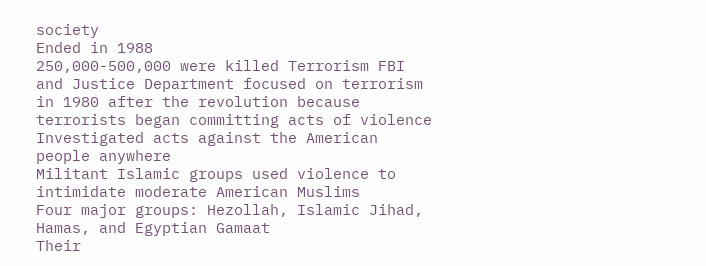society
Ended in 1988
250,000-500,000 were killed Terrorism FBI and Justice Department focused on terrorism in 1980 after the revolution because terrorists began committing acts of violence
Investigated acts against the American people anywhere
Militant Islamic groups used violence to intimidate moderate American Muslims
Four major groups: Hezollah, Islamic Jihad, Hamas, and Egyptian Gamaat
Their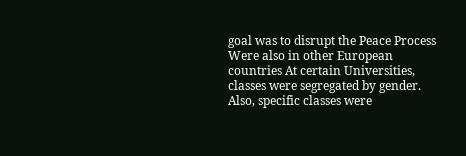goal was to disrupt the Peace Process
Were also in other European countries At certain Universities, classes were segregated by gender. Also, specific classes were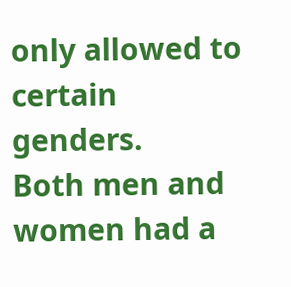only allowed to certain genders.
Both men and women had a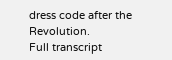dress code after the Revolution.
Full transcript